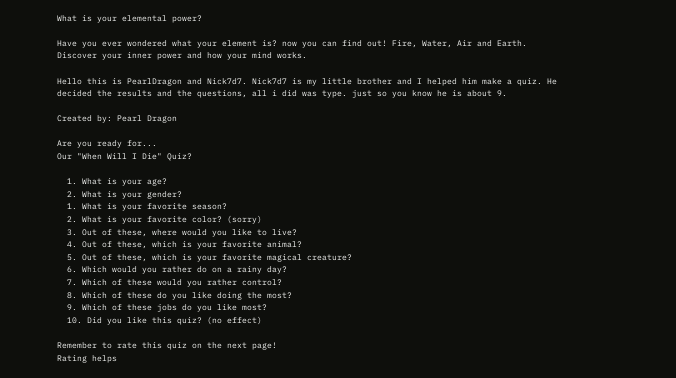What is your elemental power?

Have you ever wondered what your element is? now you can find out! Fire, Water, Air and Earth. Discover your inner power and how your mind works.

Hello this is PearlDragon and Nick7d7. Nick7d7 is my little brother and I helped him make a quiz. He decided the results and the questions, all i did was type. just so you know he is about 9.

Created by: Pearl Dragon

Are you ready for...
Our "When Will I Die" Quiz?

  1. What is your age?
  2. What is your gender?
  1. What is your favorite season?
  2. What is your favorite color? (sorry)
  3. Out of these, where would you like to live?
  4. Out of these, which is your favorite animal?
  5. Out of these, which is your favorite magical creature?
  6. Which would you rather do on a rainy day?
  7. Which of these would you rather control?
  8. Which of these do you like doing the most?
  9. Which of these jobs do you like most?
  10. Did you like this quiz? (no effect)

Remember to rate this quiz on the next page!
Rating helps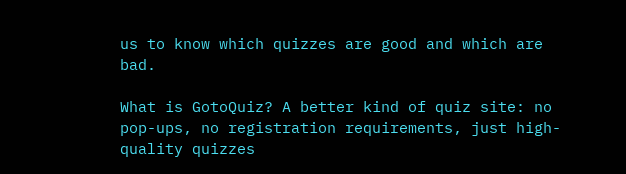us to know which quizzes are good and which are bad.

What is GotoQuiz? A better kind of quiz site: no pop-ups, no registration requirements, just high-quality quizzes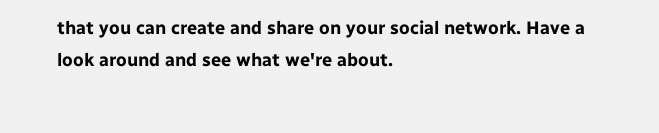that you can create and share on your social network. Have a look around and see what we're about.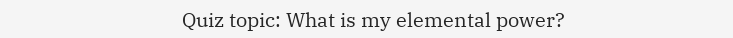Quiz topic: What is my elemental power?